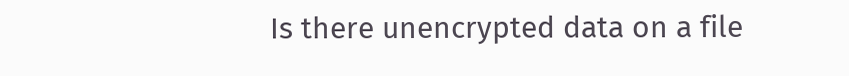Is there unencrypted data on a file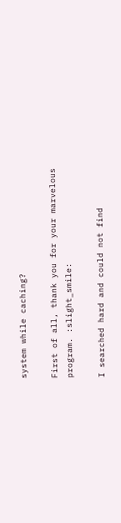system while caching?

First of all, thank you for your marvelous program. :slight_smile:

I searched hard and could not find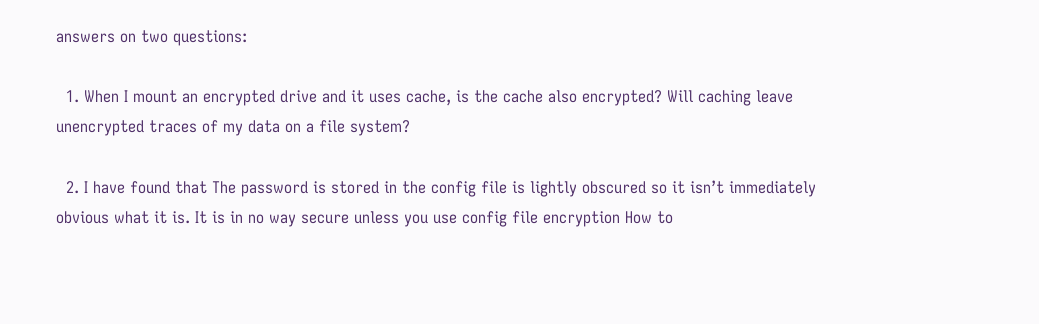answers on two questions:

  1. When I mount an encrypted drive and it uses cache, is the cache also encrypted? Will caching leave unencrypted traces of my data on a file system?

  2. I have found that The password is stored in the config file is lightly obscured so it isn’t immediately obvious what it is. It is in no way secure unless you use config file encryption How to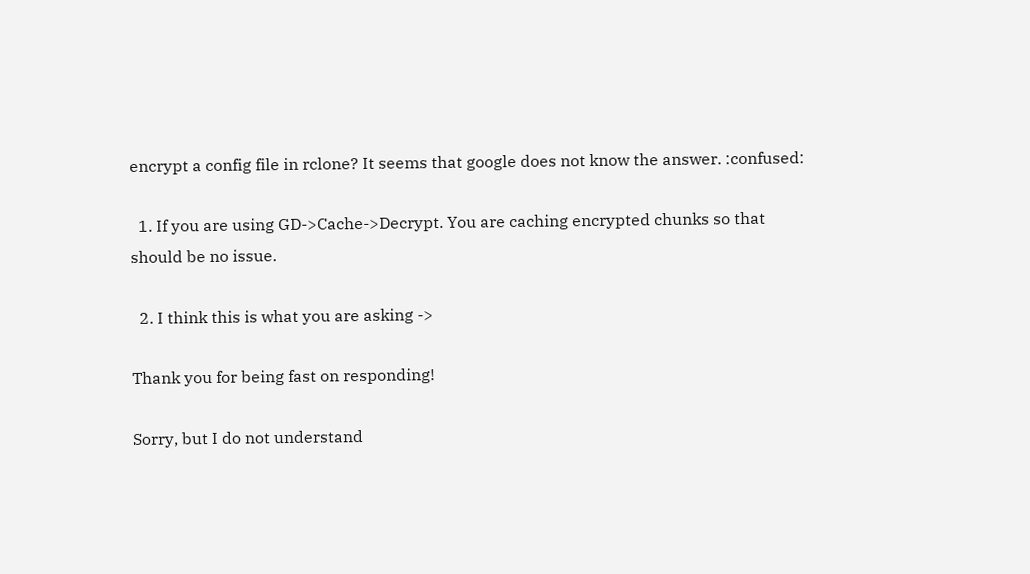encrypt a config file in rclone? It seems that google does not know the answer. :confused:

  1. If you are using GD->Cache->Decrypt. You are caching encrypted chunks so that should be no issue.

  2. I think this is what you are asking ->

Thank you for being fast on responding!

Sorry, but I do not understand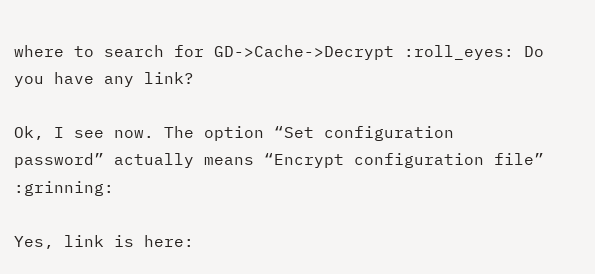where to search for GD->Cache->Decrypt :roll_eyes: Do you have any link?

Ok, I see now. The option “Set configuration password” actually means “Encrypt configuration file” :grinning:

Yes, link is here: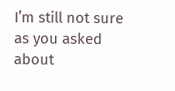I’m still not sure as you asked about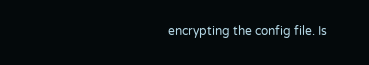encrypting the config file. Is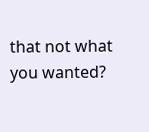that not what you wanted?